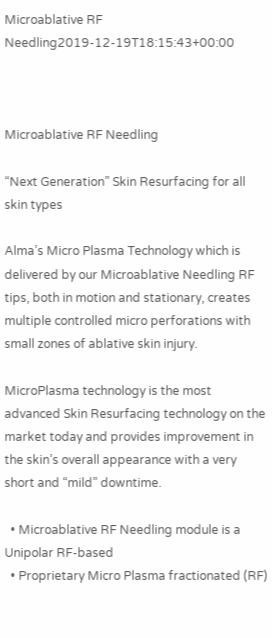Microablative RF Needling2019-12-19T18:15:43+00:00



Microablative RF Needling

“Next Generation” Skin Resurfacing for all skin types

Alma’s Micro Plasma Technology which is delivered by our Microablative Needling RF tips, both in motion and stationary, creates multiple controlled micro perforations with small zones of ablative skin injury.

MicroPlasma technology is the most advanced Skin Resurfacing technology on the market today and provides improvement in the skin’s overall appearance with a very short and “mild” downtime.

  • Microablative RF Needling module is a Unipolar RF-based
  • Proprietary Micro Plasma fractionated (RF)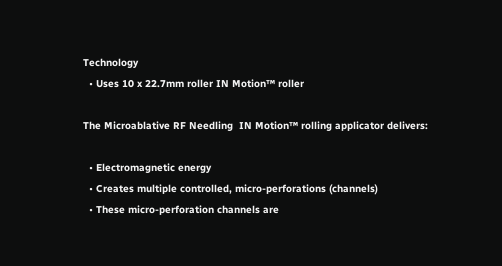Technology
  • Uses 10 x 22.7mm roller IN Motion™ roller

The Microablative RF Needling  IN Motion™ rolling applicator delivers:

  • Electromagnetic energy
  • Creates multiple controlled, micro-perforations (channels)
  • These micro-perforation channels are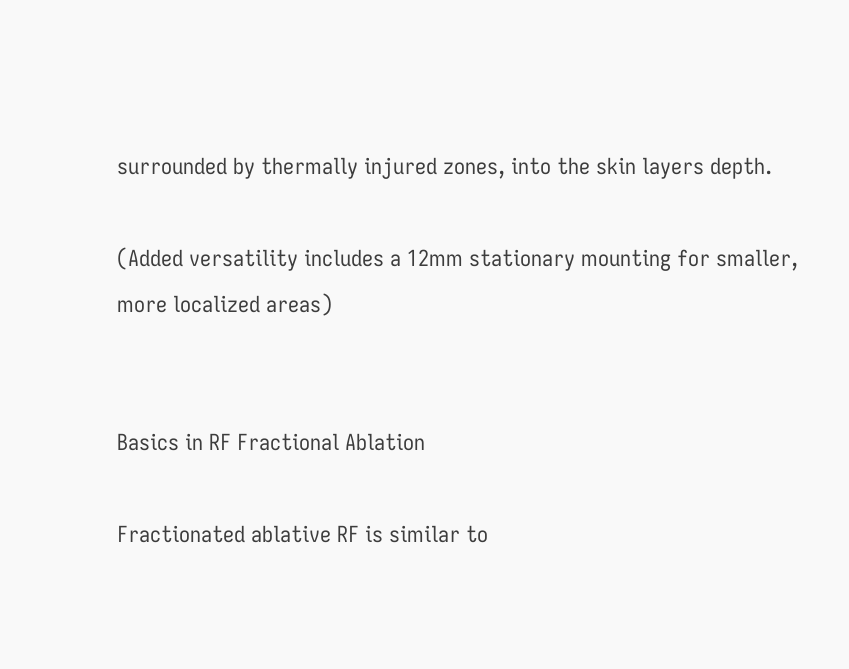surrounded by thermally injured zones, into the skin layers depth.

(Added versatility includes a 12mm stationary mounting for smaller, more localized areas)


Basics in RF Fractional Ablation

Fractionated ablative RF is similar to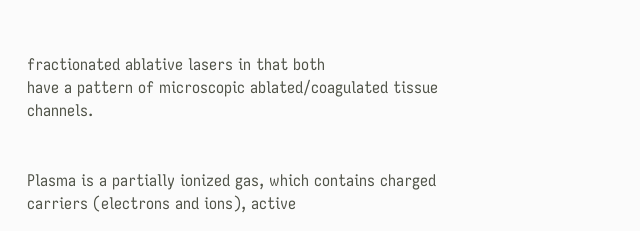fractionated ablative lasers in that both
have a pattern of microscopic ablated/coagulated tissue channels.


Plasma is a partially ionized gas, which contains charged carriers (electrons and ions), active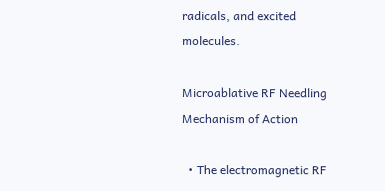radicals, and excited molecules.

Microablative RF Needling Mechanism of Action

  • The electromagnetic RF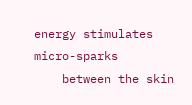energy stimulates micro-sparks
    between the skin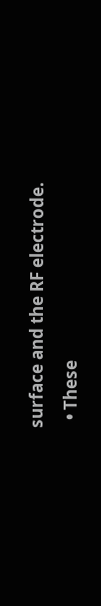surface and the RF electrode.
  • These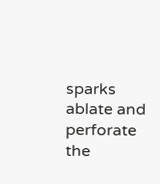sparks ablate and perforate the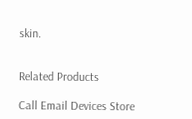skin.


Related Products

Call Email Devices Store